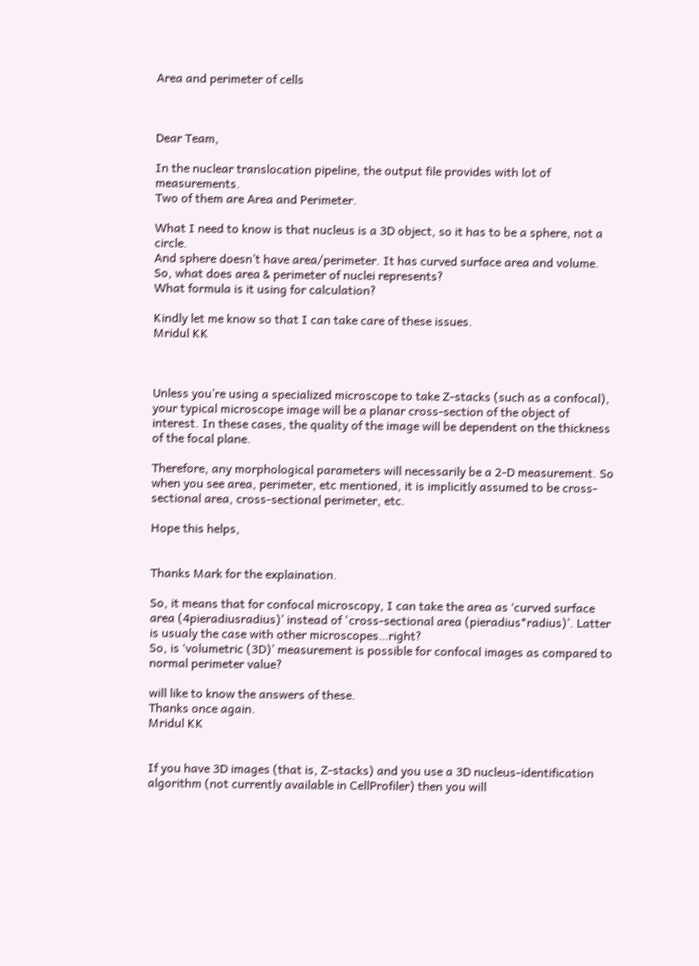Area and perimeter of cells



Dear Team,

In the nuclear translocation pipeline, the output file provides with lot of measurements.
Two of them are Area and Perimeter.

What I need to know is that nucleus is a 3D object, so it has to be a sphere, not a circle.
And sphere doesn’t have area/perimeter. It has curved surface area and volume.
So, what does area & perimeter of nuclei represents?
What formula is it using for calculation?

Kindly let me know so that I can take care of these issues.
Mridul KK



Unless you’re using a specialized microscope to take Z-stacks (such as a confocal), your typical microscope image will be a planar cross-section of the object of interest. In these cases, the quality of the image will be dependent on the thickness of the focal plane.

Therefore, any morphological parameters will necessarily be a 2-D measurement. So when you see area, perimeter, etc mentioned, it is implicitly assumed to be cross-sectional area, cross-sectional perimeter, etc.

Hope this helps,


Thanks Mark for the explaination.

So, it means that for confocal microscopy, I can take the area as ‘curved surface area (4pieradiusradius)’ instead of 'cross-sectional area (pieradius*radius)’. Latter is usualy the case with other microscopes…right?
So, is ‘volumetric (3D)’ measurement is possible for confocal images as compared to normal perimeter value?

will like to know the answers of these.
Thanks once again.
Mridul KK


If you have 3D images (that is, Z-stacks) and you use a 3D nucleus-identification algorithm (not currently available in CellProfiler) then you will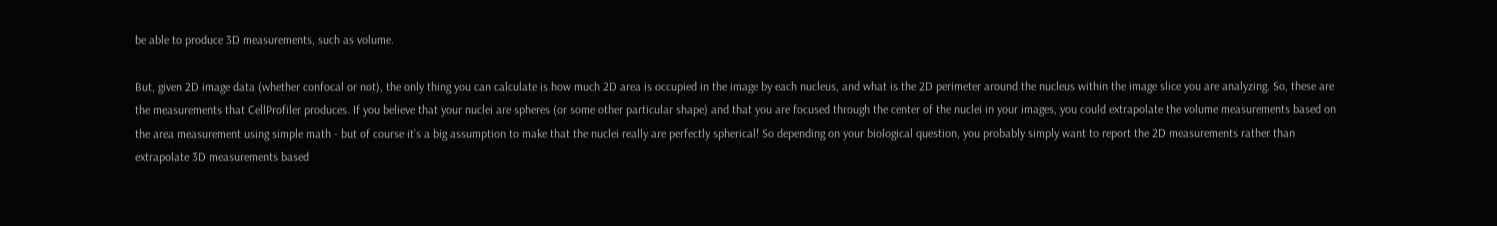be able to produce 3D measurements, such as volume.

But, given 2D image data (whether confocal or not), the only thing you can calculate is how much 2D area is occupied in the image by each nucleus, and what is the 2D perimeter around the nucleus within the image slice you are analyzing. So, these are the measurements that CellProfiler produces. If you believe that your nuclei are spheres (or some other particular shape) and that you are focused through the center of the nuclei in your images, you could extrapolate the volume measurements based on the area measurement using simple math - but of course it’s a big assumption to make that the nuclei really are perfectly spherical! So depending on your biological question, you probably simply want to report the 2D measurements rather than extrapolate 3D measurements based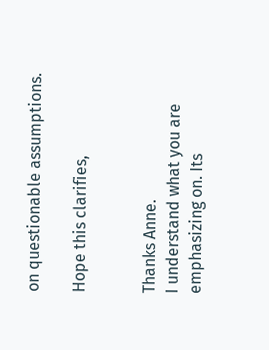on questionable assumptions.

Hope this clarifies,


Thanks Anne.
I understand what you are emphasizing on. Its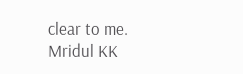clear to me.
Mridul KK